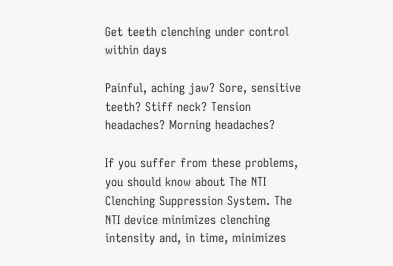Get teeth clenching under control within days

Painful, aching jaw? Sore, sensitive teeth? Stiff neck? Tension headaches? Morning headaches?

If you suffer from these problems, you should know about The NTI Clenching Suppression System. The NTI device minimizes clenching intensity and, in time, minimizes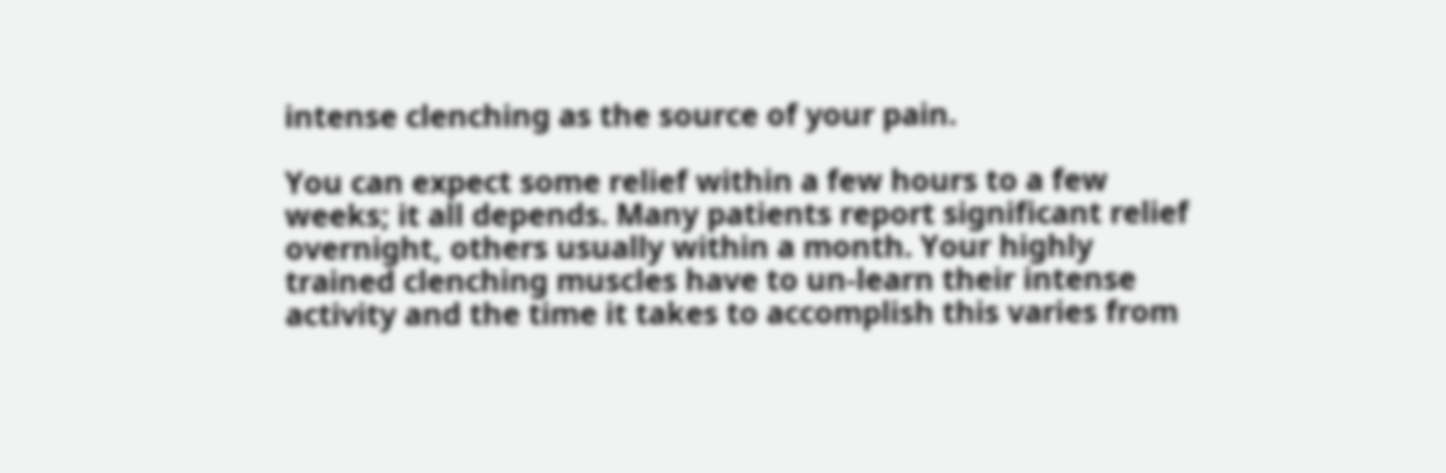intense clenching as the source of your pain.

You can expect some relief within a few hours to a few weeks; it all depends. Many patients report significant relief overnight, others usually within a month. Your highly trained clenching muscles have to un-learn their intense activity and the time it takes to accomplish this varies from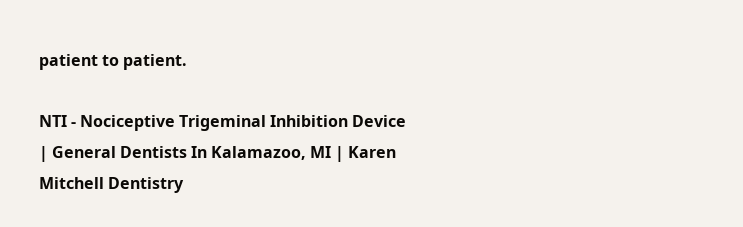patient to patient.

NTI - Nociceptive Trigeminal Inhibition Device | General Dentists In Kalamazoo, MI | Karen Mitchell Dentistry